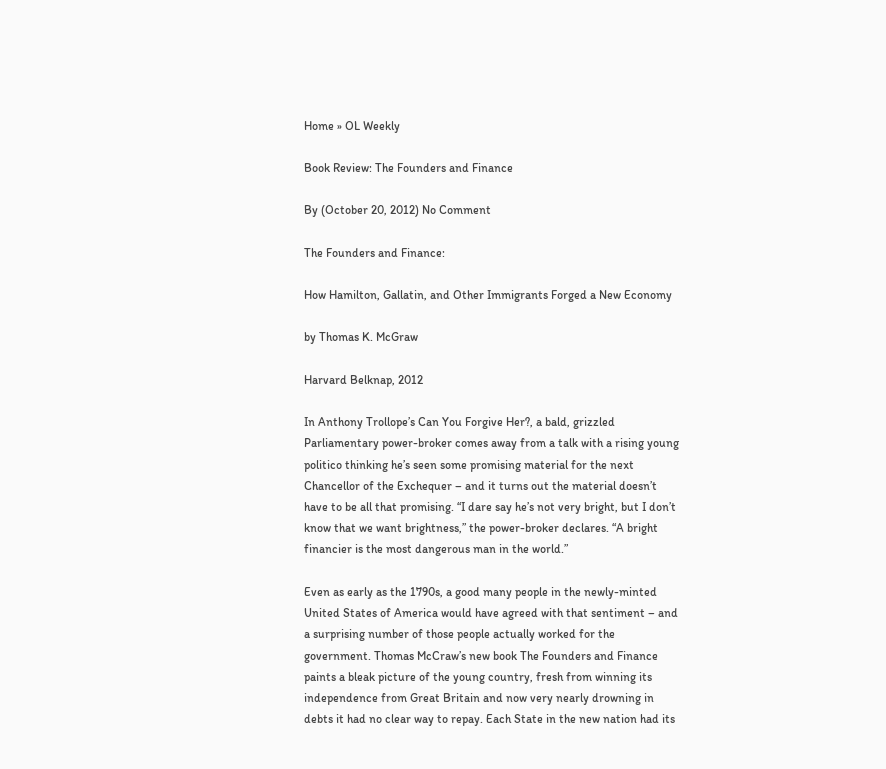Home » OL Weekly

Book Review: The Founders and Finance

By (October 20, 2012) No Comment

The Founders and Finance:

How Hamilton, Gallatin, and Other Immigrants Forged a New Economy

by Thomas K. McGraw

Harvard Belknap, 2012

In Anthony Trollope’s Can You Forgive Her?, a bald, grizzled Parliamentary power-broker comes away from a talk with a rising young politico thinking he’s seen some promising material for the next Chancellor of the Exchequer – and it turns out the material doesn’t have to be all that promising. “I dare say he’s not very bright, but I don’t know that we want brightness,” the power-broker declares. “A bright financier is the most dangerous man in the world.”

Even as early as the 1790s, a good many people in the newly-minted United States of America would have agreed with that sentiment – and a surprising number of those people actually worked for the government. Thomas McCraw’s new book The Founders and Finance paints a bleak picture of the young country, fresh from winning its independence from Great Britain and now very nearly drowning in debts it had no clear way to repay. Each State in the new nation had its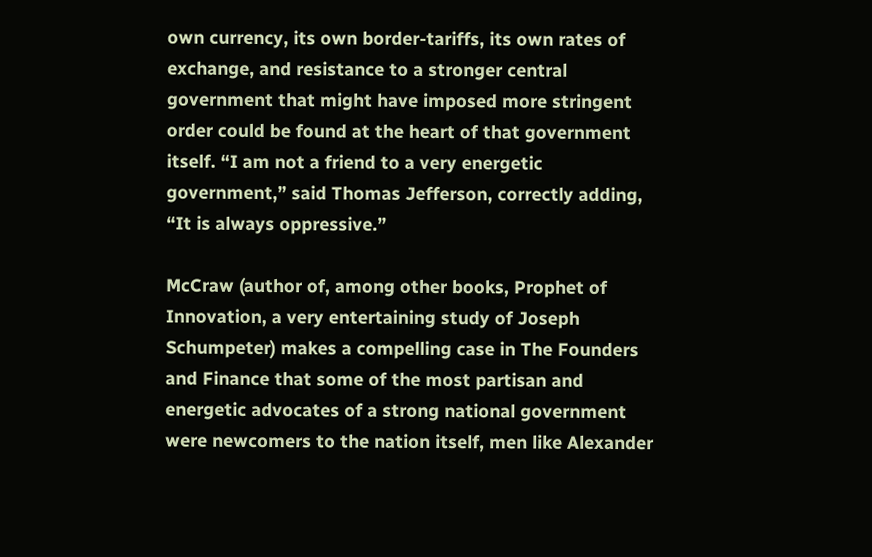own currency, its own border-tariffs, its own rates of exchange, and resistance to a stronger central government that might have imposed more stringent order could be found at the heart of that government itself. “I am not a friend to a very energetic government,” said Thomas Jefferson, correctly adding, “It is always oppressive.”

McCraw (author of, among other books, Prophet of Innovation, a very entertaining study of Joseph Schumpeter) makes a compelling case in The Founders and Finance that some of the most partisan and energetic advocates of a strong national government were newcomers to the nation itself, men like Alexander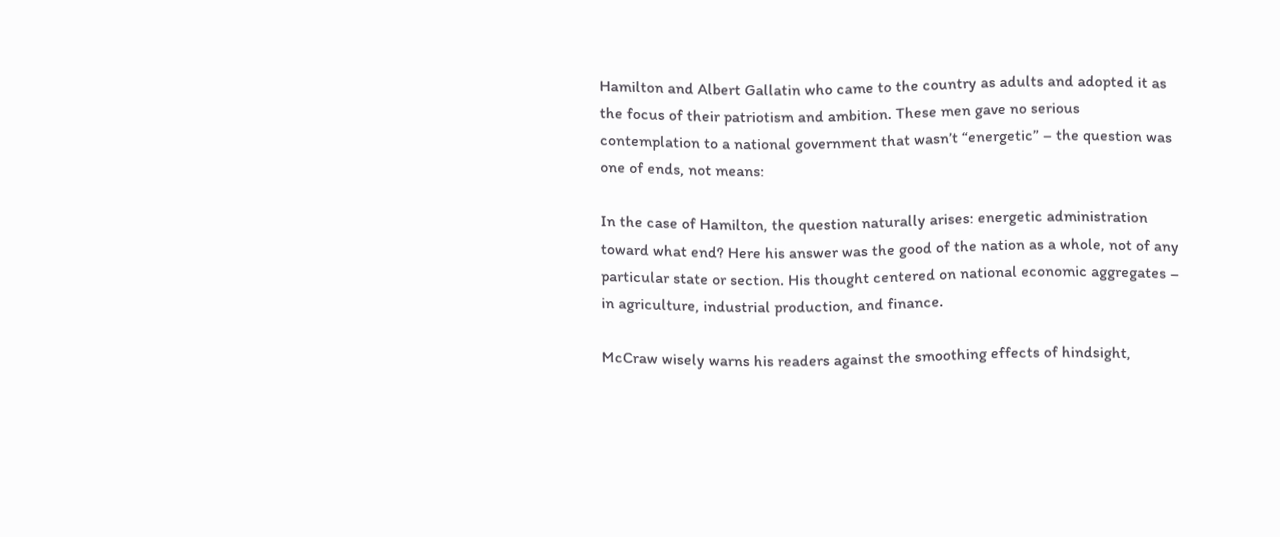Hamilton and Albert Gallatin who came to the country as adults and adopted it as the focus of their patriotism and ambition. These men gave no serious contemplation to a national government that wasn’t “energetic” – the question was one of ends, not means:

In the case of Hamilton, the question naturally arises: energetic administration toward what end? Here his answer was the good of the nation as a whole, not of any particular state or section. His thought centered on national economic aggregates – in agriculture, industrial production, and finance.

McCraw wisely warns his readers against the smoothing effects of hindsight,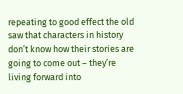repeating to good effect the old saw that characters in history don’t know how their stories are going to come out – they’re living forward into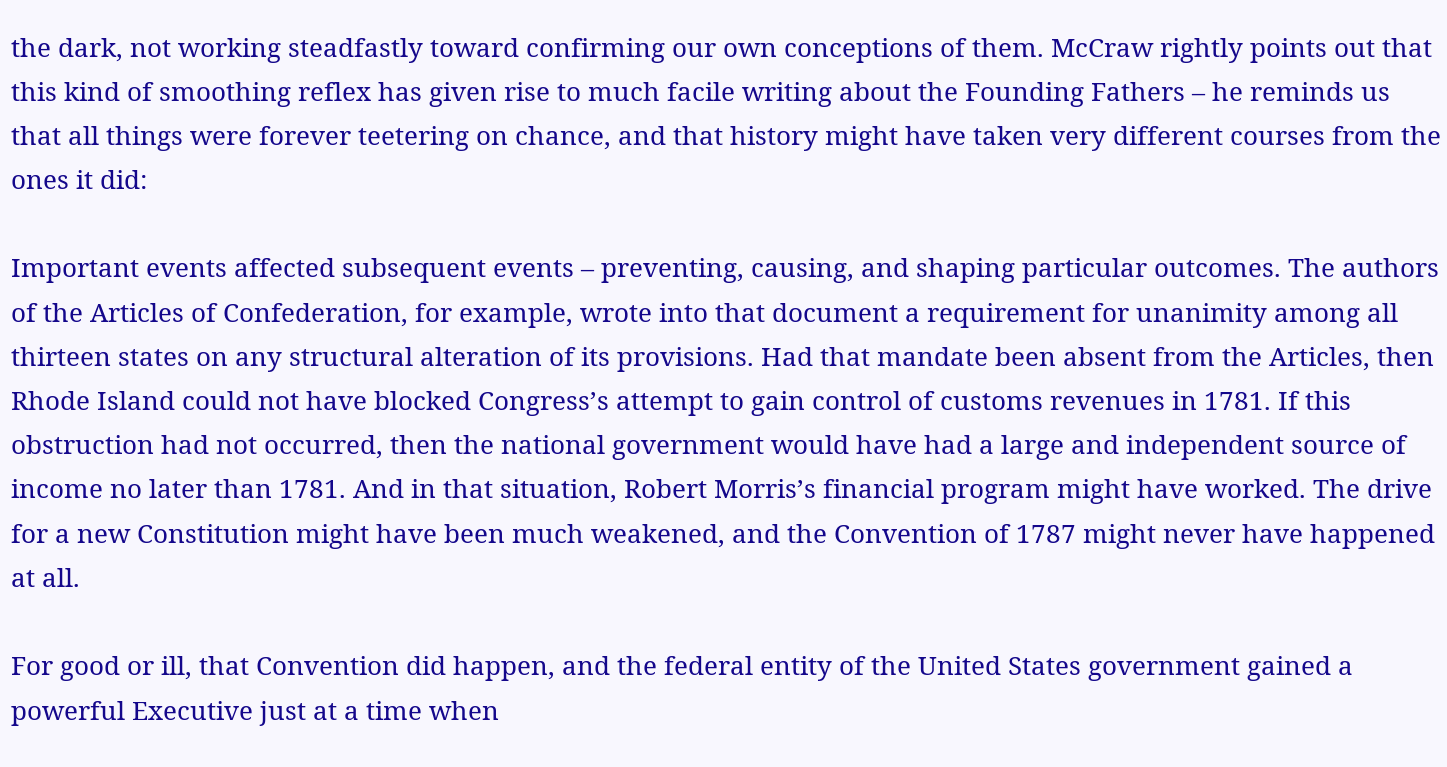the dark, not working steadfastly toward confirming our own conceptions of them. McCraw rightly points out that this kind of smoothing reflex has given rise to much facile writing about the Founding Fathers – he reminds us that all things were forever teetering on chance, and that history might have taken very different courses from the ones it did:

Important events affected subsequent events – preventing, causing, and shaping particular outcomes. The authors of the Articles of Confederation, for example, wrote into that document a requirement for unanimity among all thirteen states on any structural alteration of its provisions. Had that mandate been absent from the Articles, then Rhode Island could not have blocked Congress’s attempt to gain control of customs revenues in 1781. If this obstruction had not occurred, then the national government would have had a large and independent source of income no later than 1781. And in that situation, Robert Morris’s financial program might have worked. The drive for a new Constitution might have been much weakened, and the Convention of 1787 might never have happened at all.

For good or ill, that Convention did happen, and the federal entity of the United States government gained a powerful Executive just at a time when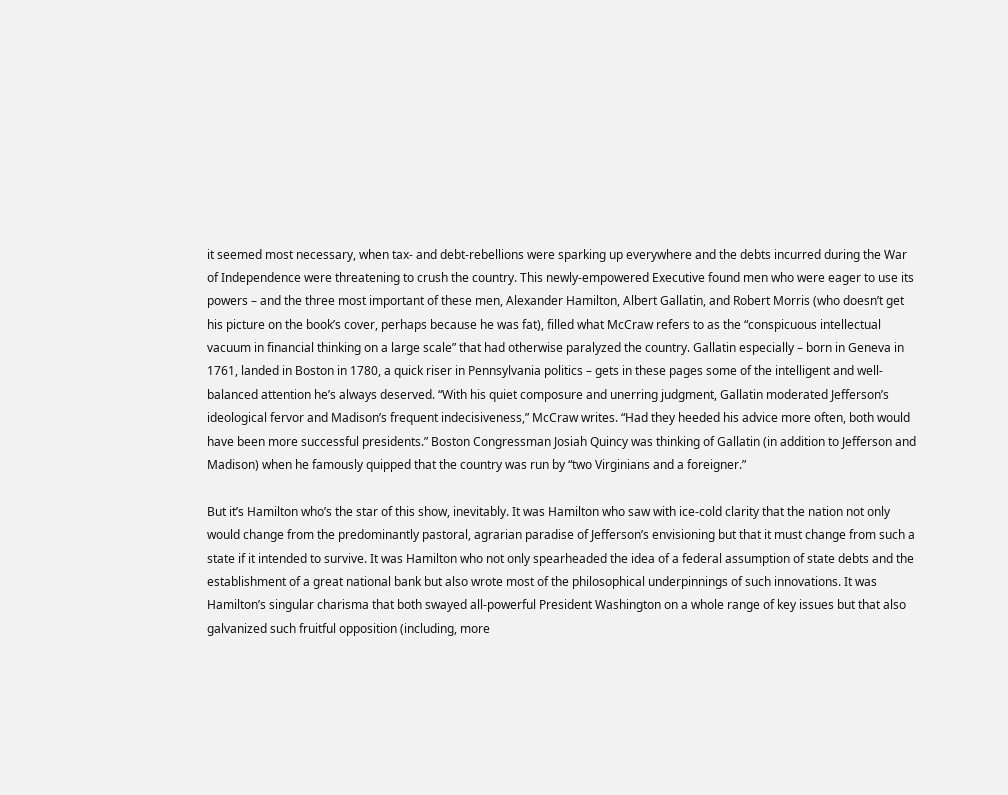it seemed most necessary, when tax- and debt-rebellions were sparking up everywhere and the debts incurred during the War of Independence were threatening to crush the country. This newly-empowered Executive found men who were eager to use its powers – and the three most important of these men, Alexander Hamilton, Albert Gallatin, and Robert Morris (who doesn’t get his picture on the book’s cover, perhaps because he was fat), filled what McCraw refers to as the “conspicuous intellectual vacuum in financial thinking on a large scale” that had otherwise paralyzed the country. Gallatin especially – born in Geneva in 1761, landed in Boston in 1780, a quick riser in Pennsylvania politics – gets in these pages some of the intelligent and well-balanced attention he’s always deserved. “With his quiet composure and unerring judgment, Gallatin moderated Jefferson’s ideological fervor and Madison’s frequent indecisiveness,” McCraw writes. “Had they heeded his advice more often, both would have been more successful presidents.” Boston Congressman Josiah Quincy was thinking of Gallatin (in addition to Jefferson and Madison) when he famously quipped that the country was run by “two Virginians and a foreigner.”

But it’s Hamilton who’s the star of this show, inevitably. It was Hamilton who saw with ice-cold clarity that the nation not only would change from the predominantly pastoral, agrarian paradise of Jefferson’s envisioning but that it must change from such a state if it intended to survive. It was Hamilton who not only spearheaded the idea of a federal assumption of state debts and the establishment of a great national bank but also wrote most of the philosophical underpinnings of such innovations. It was Hamilton’s singular charisma that both swayed all-powerful President Washington on a whole range of key issues but that also galvanized such fruitful opposition (including, more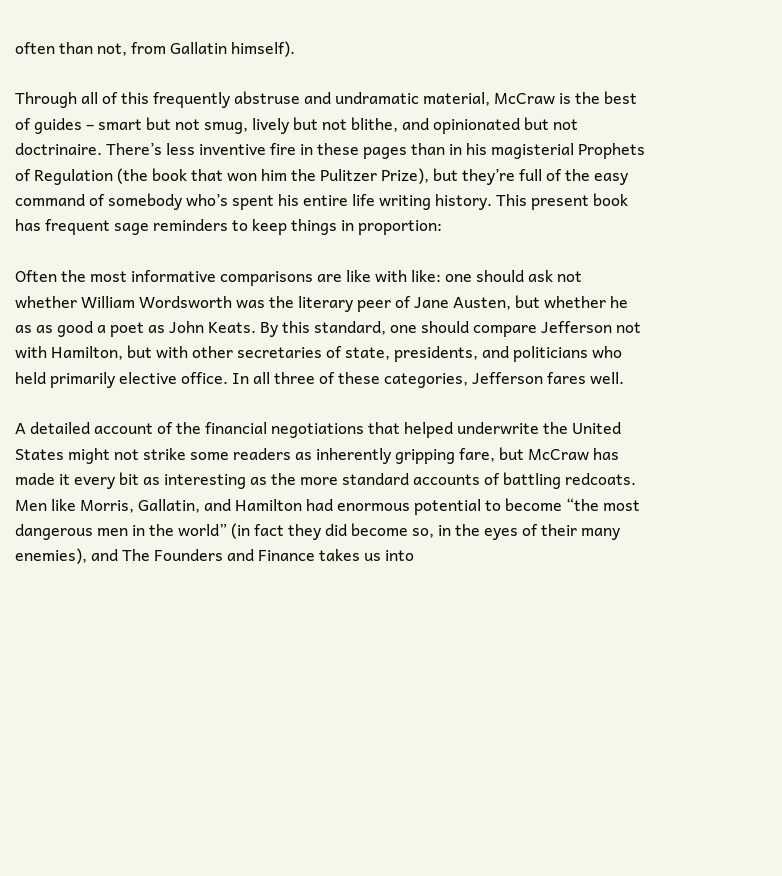often than not, from Gallatin himself).

Through all of this frequently abstruse and undramatic material, McCraw is the best of guides – smart but not smug, lively but not blithe, and opinionated but not doctrinaire. There’s less inventive fire in these pages than in his magisterial Prophets of Regulation (the book that won him the Pulitzer Prize), but they’re full of the easy command of somebody who’s spent his entire life writing history. This present book has frequent sage reminders to keep things in proportion:

Often the most informative comparisons are like with like: one should ask not whether William Wordsworth was the literary peer of Jane Austen, but whether he as as good a poet as John Keats. By this standard, one should compare Jefferson not with Hamilton, but with other secretaries of state, presidents, and politicians who held primarily elective office. In all three of these categories, Jefferson fares well.

A detailed account of the financial negotiations that helped underwrite the United States might not strike some readers as inherently gripping fare, but McCraw has made it every bit as interesting as the more standard accounts of battling redcoats. Men like Morris, Gallatin, and Hamilton had enormous potential to become “the most dangerous men in the world” (in fact they did become so, in the eyes of their many enemies), and The Founders and Finance takes us into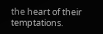the heart of their temptations.